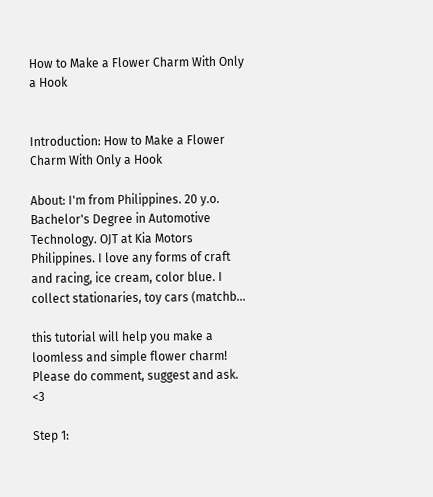How to Make a Flower Charm With Only a Hook


Introduction: How to Make a Flower Charm With Only a Hook

About: I'm from Philippines. 20 y.o. Bachelor's Degree in Automotive Technology. OJT at Kia Motors Philippines. I love any forms of craft and racing, ice cream, color blue. I collect stationaries, toy cars (matchb...

this tutorial will help you make a loomless and simple flower charm! Please do comment, suggest and ask. <3

Step 1: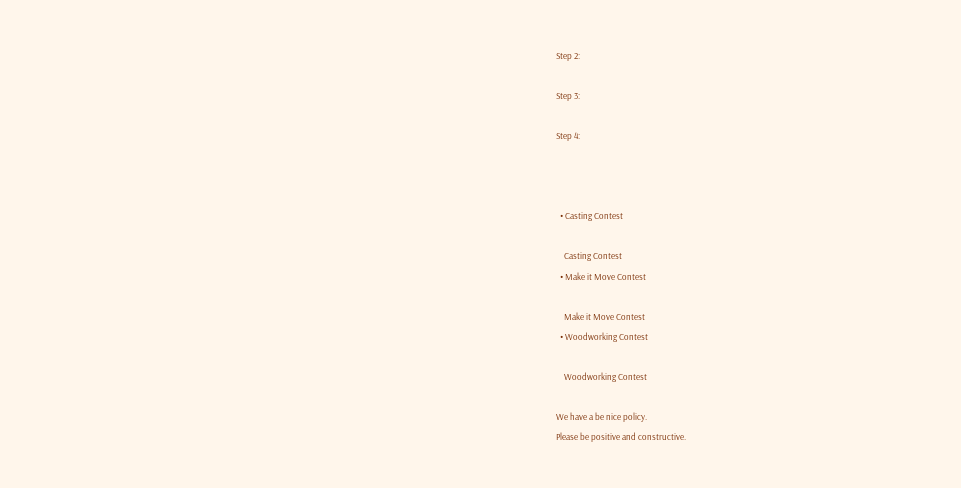Step 2:

Step 3:

Step 4:



  • Casting Contest

    Casting Contest
  • Make it Move Contest

    Make it Move Contest
  • Woodworking Contest

    Woodworking Contest

We have a be nice policy.
Please be positive and constructive.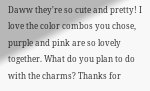Daww they're so cute and pretty! I love the color combos you chose, purple and pink are so lovely together. What do you plan to do with the charms? Thanks for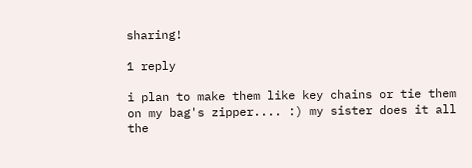sharing!

1 reply

i plan to make them like key chains or tie them on my bag's zipper.... :) my sister does it all the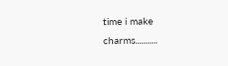time i make charms...........